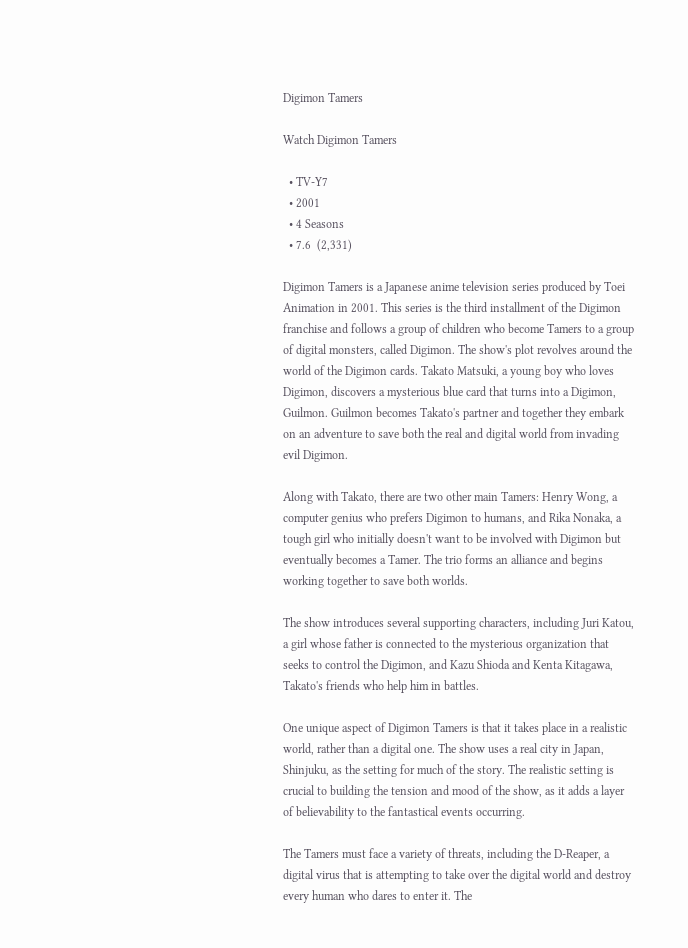Digimon Tamers

Watch Digimon Tamers

  • TV-Y7
  • 2001
  • 4 Seasons
  • 7.6  (2,331)

Digimon Tamers is a Japanese anime television series produced by Toei Animation in 2001. This series is the third installment of the Digimon franchise and follows a group of children who become Tamers to a group of digital monsters, called Digimon. The show's plot revolves around the world of the Digimon cards. Takato Matsuki, a young boy who loves Digimon, discovers a mysterious blue card that turns into a Digimon, Guilmon. Guilmon becomes Takato's partner and together they embark on an adventure to save both the real and digital world from invading evil Digimon.

Along with Takato, there are two other main Tamers: Henry Wong, a computer genius who prefers Digimon to humans, and Rika Nonaka, a tough girl who initially doesn't want to be involved with Digimon but eventually becomes a Tamer. The trio forms an alliance and begins working together to save both worlds.

The show introduces several supporting characters, including Juri Katou, a girl whose father is connected to the mysterious organization that seeks to control the Digimon, and Kazu Shioda and Kenta Kitagawa, Takato's friends who help him in battles.

One unique aspect of Digimon Tamers is that it takes place in a realistic world, rather than a digital one. The show uses a real city in Japan, Shinjuku, as the setting for much of the story. The realistic setting is crucial to building the tension and mood of the show, as it adds a layer of believability to the fantastical events occurring.

The Tamers must face a variety of threats, including the D-Reaper, a digital virus that is attempting to take over the digital world and destroy every human who dares to enter it. The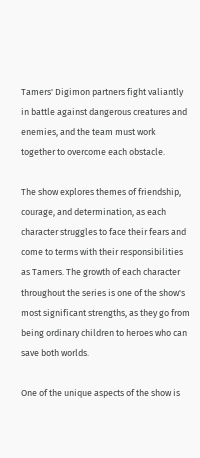Tamers' Digimon partners fight valiantly in battle against dangerous creatures and enemies, and the team must work together to overcome each obstacle.

The show explores themes of friendship, courage, and determination, as each character struggles to face their fears and come to terms with their responsibilities as Tamers. The growth of each character throughout the series is one of the show's most significant strengths, as they go from being ordinary children to heroes who can save both worlds.

One of the unique aspects of the show is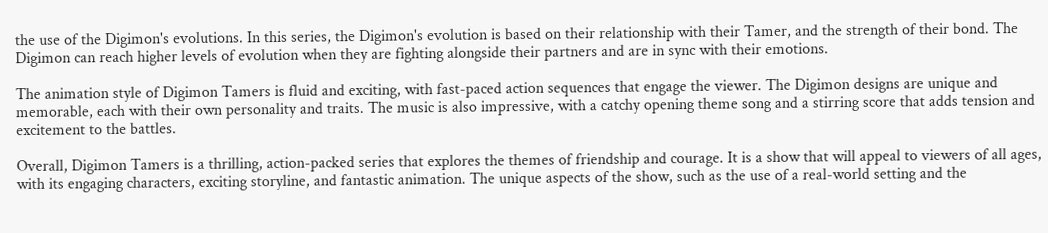the use of the Digimon's evolutions. In this series, the Digimon's evolution is based on their relationship with their Tamer, and the strength of their bond. The Digimon can reach higher levels of evolution when they are fighting alongside their partners and are in sync with their emotions.

The animation style of Digimon Tamers is fluid and exciting, with fast-paced action sequences that engage the viewer. The Digimon designs are unique and memorable, each with their own personality and traits. The music is also impressive, with a catchy opening theme song and a stirring score that adds tension and excitement to the battles.

Overall, Digimon Tamers is a thrilling, action-packed series that explores the themes of friendship and courage. It is a show that will appeal to viewers of all ages, with its engaging characters, exciting storyline, and fantastic animation. The unique aspects of the show, such as the use of a real-world setting and the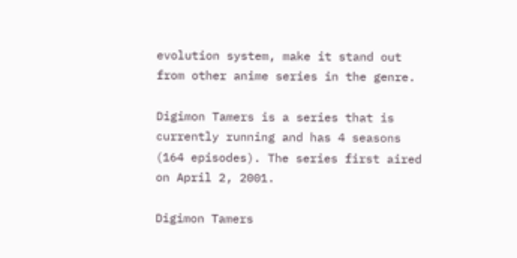evolution system, make it stand out from other anime series in the genre.

Digimon Tamers is a series that is currently running and has 4 seasons (164 episodes). The series first aired on April 2, 2001.

Digimon Tamers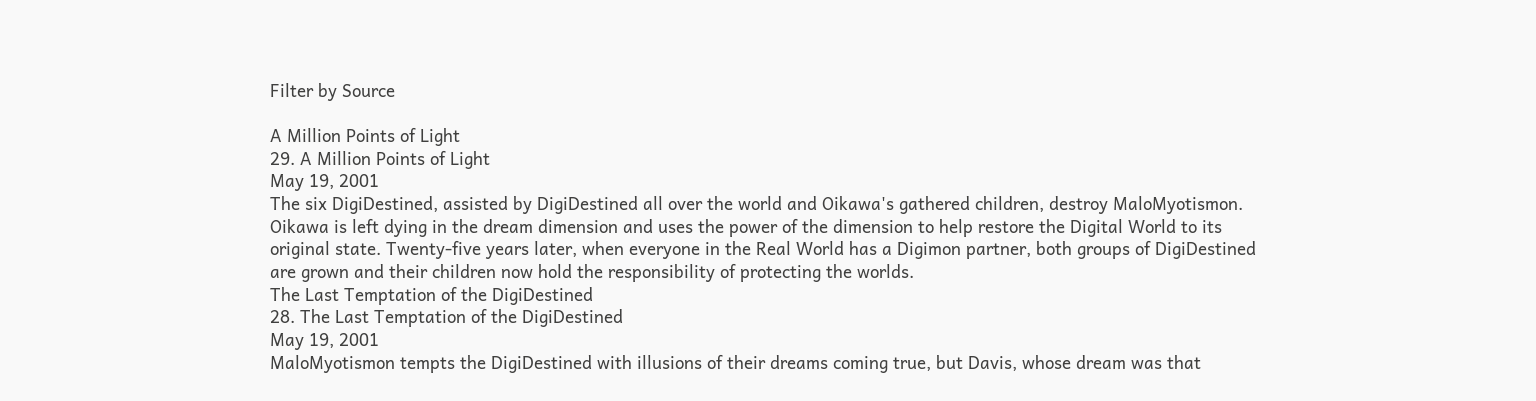Filter by Source

A Million Points of Light
29. A Million Points of Light
May 19, 2001
The six DigiDestined, assisted by DigiDestined all over the world and Oikawa's gathered children, destroy MaloMyotismon. Oikawa is left dying in the dream dimension and uses the power of the dimension to help restore the Digital World to its original state. Twenty-five years later, when everyone in the Real World has a Digimon partner, both groups of DigiDestined are grown and their children now hold the responsibility of protecting the worlds.
The Last Temptation of the DigiDestined
28. The Last Temptation of the DigiDestined
May 19, 2001
MaloMyotismon tempts the DigiDestined with illusions of their dreams coming true, but Davis, whose dream was that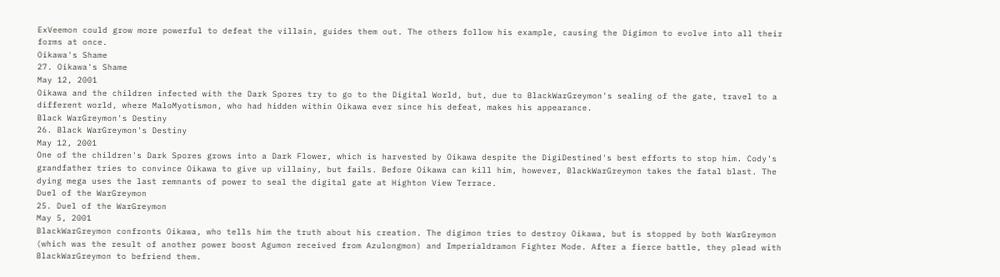ExVeemon could grow more powerful to defeat the villain, guides them out. The others follow his example, causing the Digimon to evolve into all their forms at once.
Oikawa's Shame
27. Oikawa's Shame
May 12, 2001
Oikawa and the children infected with the Dark Spores try to go to the Digital World, but, due to BlackWarGreymon's sealing of the gate, travel to a different world, where MaloMyotismon, who had hidden within Oikawa ever since his defeat, makes his appearance.
Black WarGreymon's Destiny
26. Black WarGreymon's Destiny
May 12, 2001
One of the children's Dark Spores grows into a Dark Flower, which is harvested by Oikawa despite the DigiDestined's best efforts to stop him. Cody's grandfather tries to convince Oikawa to give up villainy, but fails. Before Oikawa can kill him, however, BlackWarGreymon takes the fatal blast. The dying mega uses the last remnants of power to seal the digital gate at Highton View Terrace.
Duel of the WarGreymon
25. Duel of the WarGreymon
May 5, 2001
BlackWarGreymon confronts Oikawa, who tells him the truth about his creation. The digimon tries to destroy Oikawa, but is stopped by both WarGreymon (which was the result of another power boost Agumon received from Azulongmon) and Imperialdramon Fighter Mode. After a fierce battle, they plead with BlackWarGreymon to befriend them.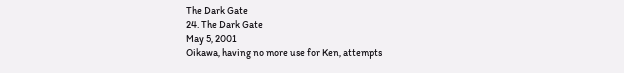The Dark Gate
24. The Dark Gate
May 5, 2001
Oikawa, having no more use for Ken, attempts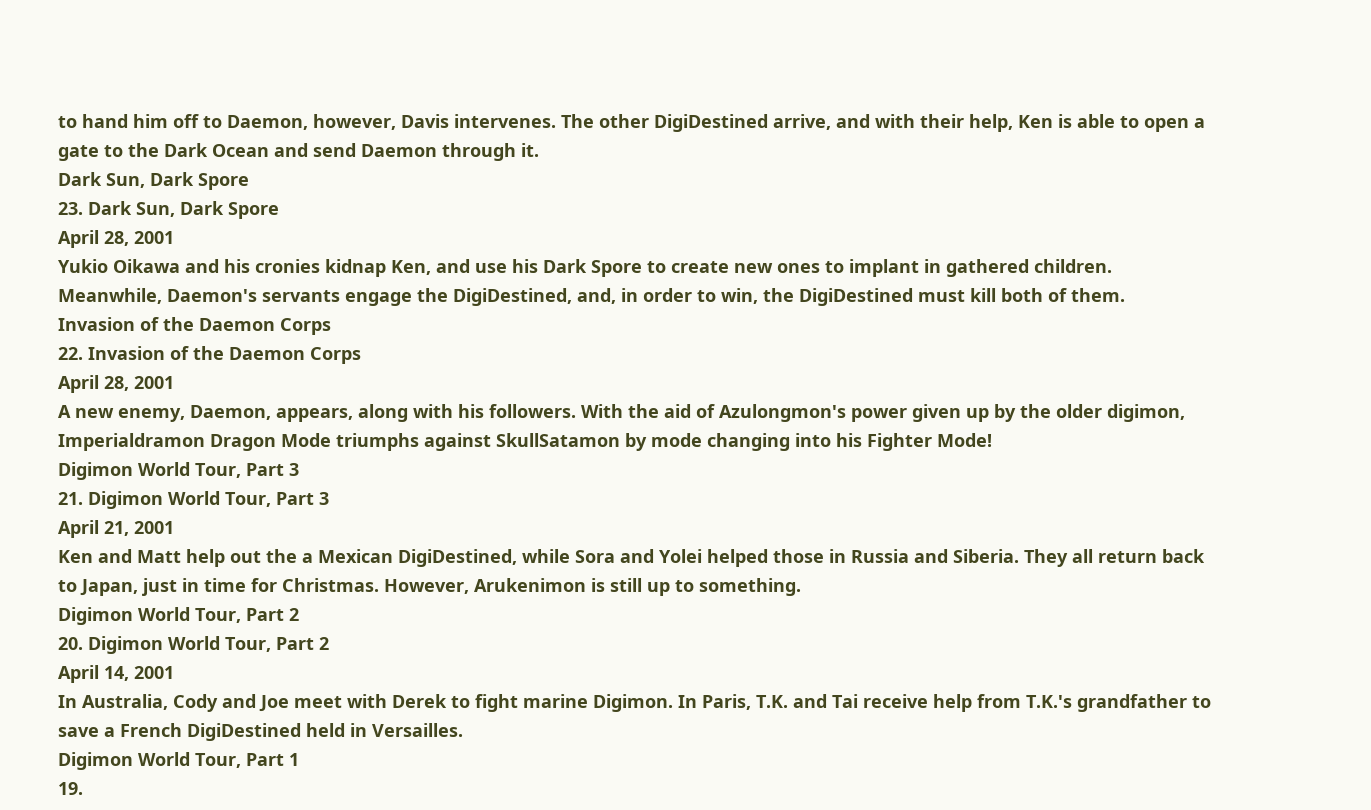to hand him off to Daemon, however, Davis intervenes. The other DigiDestined arrive, and with their help, Ken is able to open a gate to the Dark Ocean and send Daemon through it.
Dark Sun, Dark Spore
23. Dark Sun, Dark Spore
April 28, 2001
Yukio Oikawa and his cronies kidnap Ken, and use his Dark Spore to create new ones to implant in gathered children. Meanwhile, Daemon's servants engage the DigiDestined, and, in order to win, the DigiDestined must kill both of them.
Invasion of the Daemon Corps
22. Invasion of the Daemon Corps
April 28, 2001
A new enemy, Daemon, appears, along with his followers. With the aid of Azulongmon's power given up by the older digimon, Imperialdramon Dragon Mode triumphs against SkullSatamon by mode changing into his Fighter Mode!
Digimon World Tour, Part 3
21. Digimon World Tour, Part 3
April 21, 2001
Ken and Matt help out the a Mexican DigiDestined, while Sora and Yolei helped those in Russia and Siberia. They all return back to Japan, just in time for Christmas. However, Arukenimon is still up to something.
Digimon World Tour, Part 2
20. Digimon World Tour, Part 2
April 14, 2001
In Australia, Cody and Joe meet with Derek to fight marine Digimon. In Paris, T.K. and Tai receive help from T.K.'s grandfather to save a French DigiDestined held in Versailles.
Digimon World Tour, Part 1
19.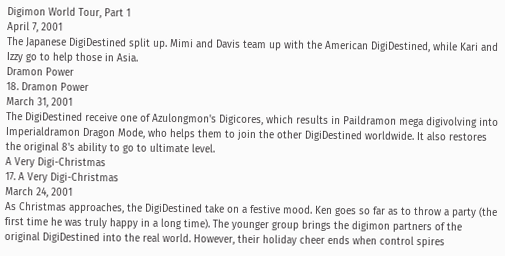Digimon World Tour, Part 1
April 7, 2001
The Japanese DigiDestined split up. Mimi and Davis team up with the American DigiDestined, while Kari and Izzy go to help those in Asia.
Dramon Power
18. Dramon Power
March 31, 2001
The DigiDestined receive one of Azulongmon's Digicores, which results in Paildramon mega digivolving into Imperialdramon Dragon Mode, who helps them to join the other DigiDestined worldwide. It also restores the original 8's ability to go to ultimate level.
A Very Digi-Christmas
17. A Very Digi-Christmas
March 24, 2001
As Christmas approaches, the DigiDestined take on a festive mood. Ken goes so far as to throw a party (the first time he was truly happy in a long time). The younger group brings the digimon partners of the original DigiDestined into the real world. However, their holiday cheer ends when control spires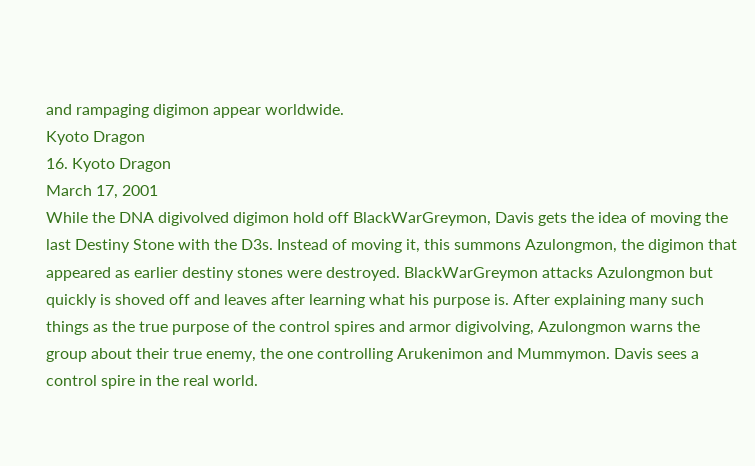and rampaging digimon appear worldwide.
Kyoto Dragon
16. Kyoto Dragon
March 17, 2001
While the DNA digivolved digimon hold off BlackWarGreymon, Davis gets the idea of moving the last Destiny Stone with the D3s. Instead of moving it, this summons Azulongmon, the digimon that appeared as earlier destiny stones were destroyed. BlackWarGreymon attacks Azulongmon but quickly is shoved off and leaves after learning what his purpose is. After explaining many such things as the true purpose of the control spires and armor digivolving, Azulongmon warns the group about their true enemy, the one controlling Arukenimon and Mummymon. Davis sees a control spire in the real world.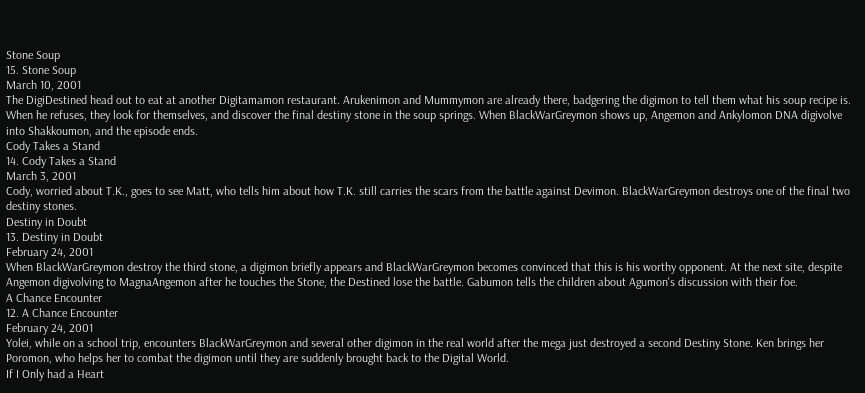Stone Soup
15. Stone Soup
March 10, 2001
The DigiDestined head out to eat at another Digitamamon restaurant. Arukenimon and Mummymon are already there, badgering the digimon to tell them what his soup recipe is. When he refuses, they look for themselves, and discover the final destiny stone in the soup springs. When BlackWarGreymon shows up, Angemon and Ankylomon DNA digivolve into Shakkoumon, and the episode ends.
Cody Takes a Stand
14. Cody Takes a Stand
March 3, 2001
Cody, worried about T.K., goes to see Matt, who tells him about how T.K. still carries the scars from the battle against Devimon. BlackWarGreymon destroys one of the final two destiny stones.
Destiny in Doubt
13. Destiny in Doubt
February 24, 2001
When BlackWarGreymon destroy the third stone, a digimon briefly appears and BlackWarGreymon becomes convinced that this is his worthy opponent. At the next site, despite Angemon digivolving to MagnaAngemon after he touches the Stone, the Destined lose the battle. Gabumon tells the children about Agumon's discussion with their foe.
A Chance Encounter
12. A Chance Encounter
February 24, 2001
Yolei, while on a school trip, encounters BlackWarGreymon and several other digimon in the real world after the mega just destroyed a second Destiny Stone. Ken brings her Poromon, who helps her to combat the digimon until they are suddenly brought back to the Digital World.
If I Only had a Heart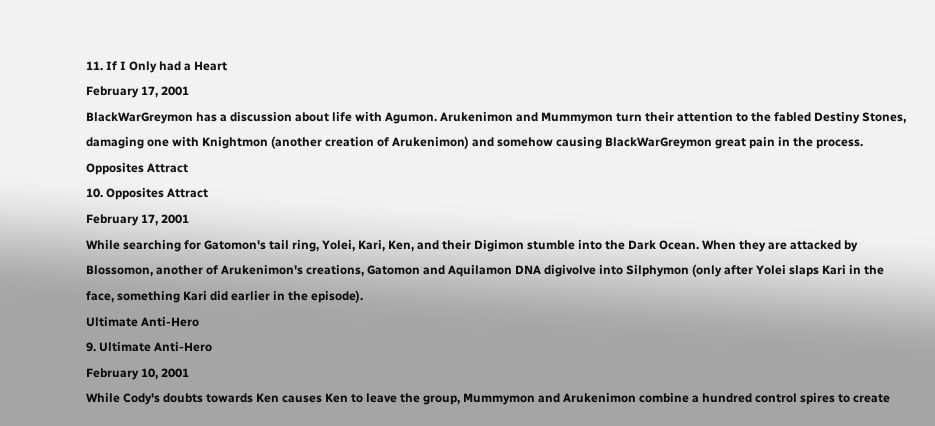11. If I Only had a Heart
February 17, 2001
BlackWarGreymon has a discussion about life with Agumon. Arukenimon and Mummymon turn their attention to the fabled Destiny Stones, damaging one with Knightmon (another creation of Arukenimon) and somehow causing BlackWarGreymon great pain in the process.
Opposites Attract
10. Opposites Attract
February 17, 2001
While searching for Gatomon's tail ring, Yolei, Kari, Ken, and their Digimon stumble into the Dark Ocean. When they are attacked by Blossomon, another of Arukenimon's creations, Gatomon and Aquilamon DNA digivolve into Silphymon (only after Yolei slaps Kari in the face, something Kari did earlier in the episode).
Ultimate Anti-Hero
9. Ultimate Anti-Hero
February 10, 2001
While Cody's doubts towards Ken causes Ken to leave the group, Mummymon and Arukenimon combine a hundred control spires to create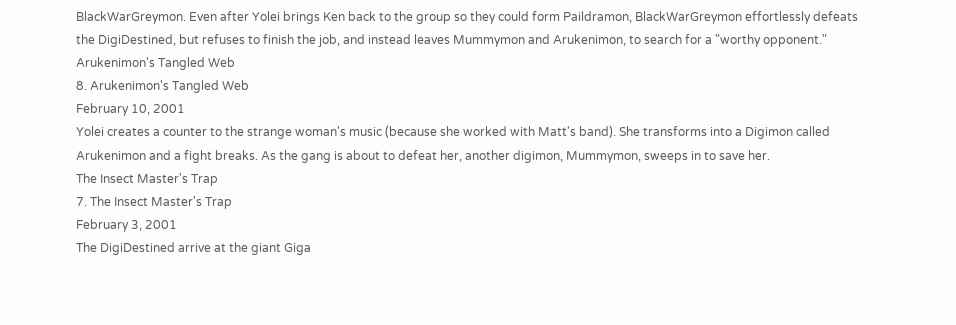BlackWarGreymon. Even after Yolei brings Ken back to the group so they could form Paildramon, BlackWarGreymon effortlessly defeats the DigiDestined, but refuses to finish the job, and instead leaves Mummymon and Arukenimon, to search for a "worthy opponent."
Arukenimon's Tangled Web
8. Arukenimon's Tangled Web
February 10, 2001
Yolei creates a counter to the strange woman's music (because she worked with Matt's band). She transforms into a Digimon called Arukenimon and a fight breaks. As the gang is about to defeat her, another digimon, Mummymon, sweeps in to save her.
The Insect Master's Trap
7. The Insect Master's Trap
February 3, 2001
The DigiDestined arrive at the giant Giga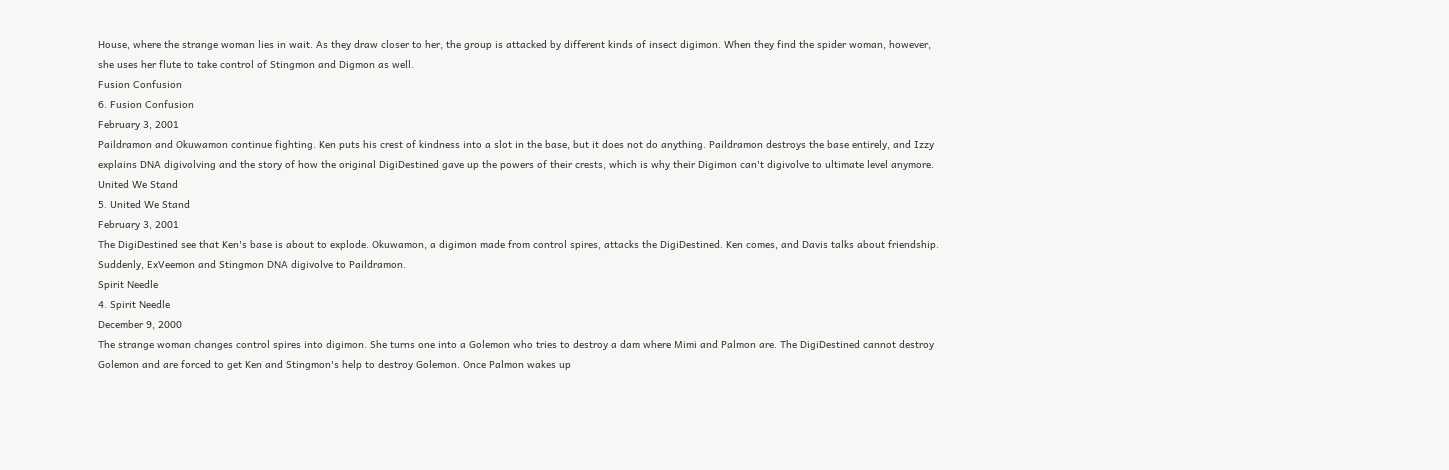House, where the strange woman lies in wait. As they draw closer to her, the group is attacked by different kinds of insect digimon. When they find the spider woman, however, she uses her flute to take control of Stingmon and Digmon as well.
Fusion Confusion
6. Fusion Confusion
February 3, 2001
Paildramon and Okuwamon continue fighting. Ken puts his crest of kindness into a slot in the base, but it does not do anything. Paildramon destroys the base entirely, and Izzy explains DNA digivolving and the story of how the original DigiDestined gave up the powers of their crests, which is why their Digimon can't digivolve to ultimate level anymore.
United We Stand
5. United We Stand
February 3, 2001
The DigiDestined see that Ken's base is about to explode. Okuwamon, a digimon made from control spires, attacks the DigiDestined. Ken comes, and Davis talks about friendship. Suddenly, ExVeemon and Stingmon DNA digivolve to Paildramon.
Spirit Needle
4. Spirit Needle
December 9, 2000
The strange woman changes control spires into digimon. She turns one into a Golemon who tries to destroy a dam where Mimi and Palmon are. The DigiDestined cannot destroy Golemon and are forced to get Ken and Stingmon's help to destroy Golemon. Once Palmon wakes up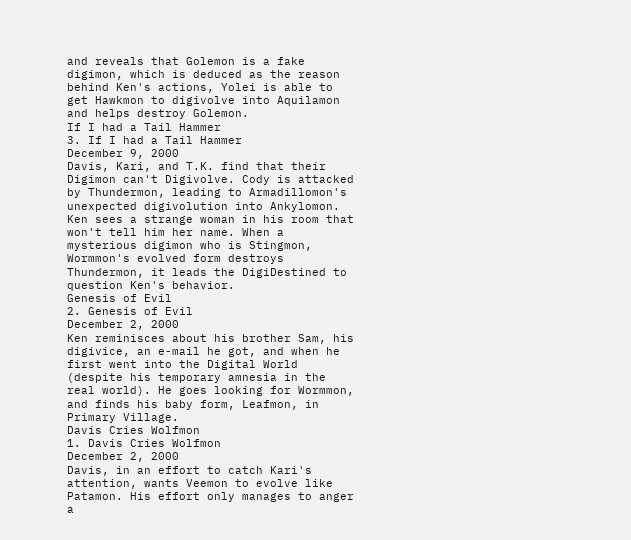and reveals that Golemon is a fake digimon, which is deduced as the reason behind Ken's actions, Yolei is able to get Hawkmon to digivolve into Aquilamon and helps destroy Golemon.
If I had a Tail Hammer
3. If I had a Tail Hammer
December 9, 2000
Davis, Kari, and T.K. find that their Digimon can't Digivolve. Cody is attacked by Thundermon, leading to Armadillomon's unexpected digivolution into Ankylomon. Ken sees a strange woman in his room that won't tell him her name. When a mysterious digimon who is Stingmon, Wormmon's evolved form destroys Thundermon, it leads the DigiDestined to question Ken's behavior.
Genesis of Evil
2. Genesis of Evil
December 2, 2000
Ken reminisces about his brother Sam, his digivice, an e-mail he got, and when he first went into the Digital World (despite his temporary amnesia in the real world). He goes looking for Wormmon, and finds his baby form, Leafmon, in Primary Village.
Davis Cries Wolfmon
1. Davis Cries Wolfmon
December 2, 2000
Davis, in an effort to catch Kari's attention, wants Veemon to evolve like Patamon. His effort only manages to anger a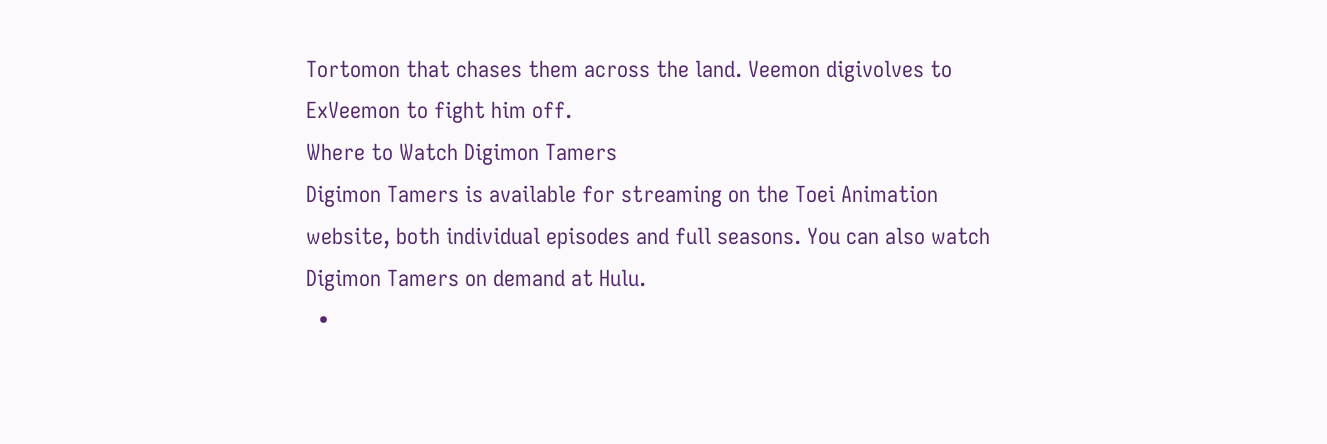Tortomon that chases them across the land. Veemon digivolves to ExVeemon to fight him off.
Where to Watch Digimon Tamers
Digimon Tamers is available for streaming on the Toei Animation website, both individual episodes and full seasons. You can also watch Digimon Tamers on demand at Hulu.
  •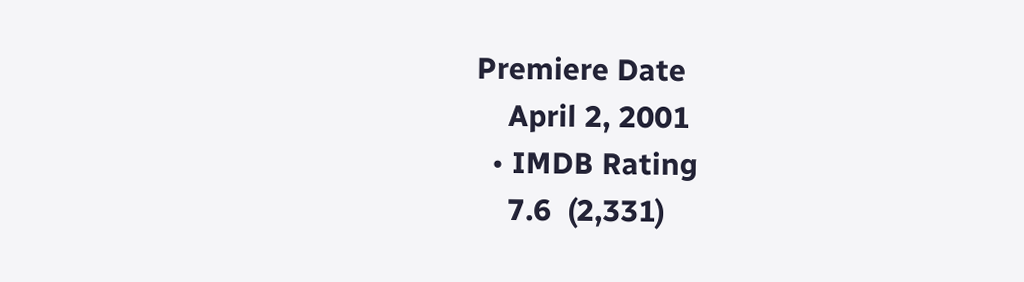Premiere Date
    April 2, 2001
  • IMDB Rating
    7.6  (2,331)